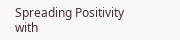Spreading Positivity with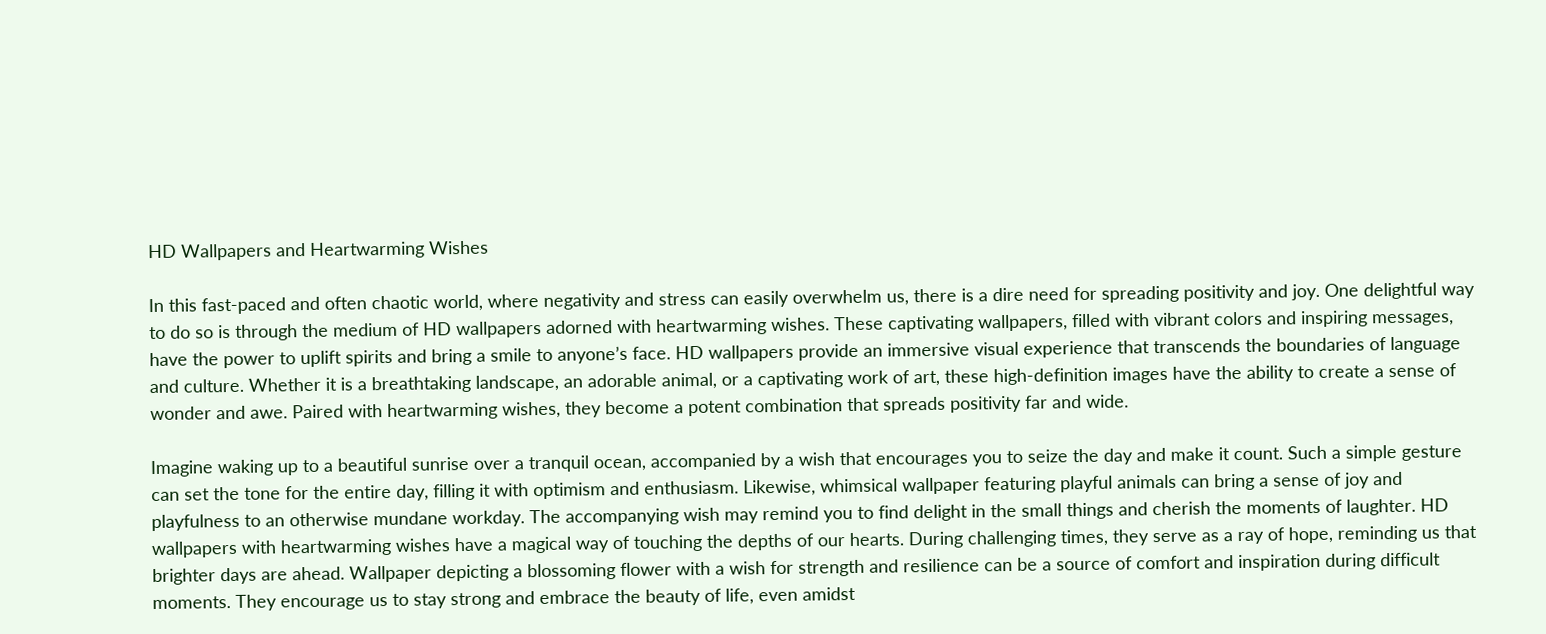HD Wallpapers and Heartwarming Wishes

In this fast-paced and often chaotic world, where negativity and stress can easily overwhelm us, there is a dire need for spreading positivity and joy. One delightful way to do so is through the medium of HD wallpapers adorned with heartwarming wishes. These captivating wallpapers, filled with vibrant colors and inspiring messages, have the power to uplift spirits and bring a smile to anyone’s face. HD wallpapers provide an immersive visual experience that transcends the boundaries of language and culture. Whether it is a breathtaking landscape, an adorable animal, or a captivating work of art, these high-definition images have the ability to create a sense of wonder and awe. Paired with heartwarming wishes, they become a potent combination that spreads positivity far and wide.

Imagine waking up to a beautiful sunrise over a tranquil ocean, accompanied by a wish that encourages you to seize the day and make it count. Such a simple gesture can set the tone for the entire day, filling it with optimism and enthusiasm. Likewise, whimsical wallpaper featuring playful animals can bring a sense of joy and playfulness to an otherwise mundane workday. The accompanying wish may remind you to find delight in the small things and cherish the moments of laughter. HD wallpapers with heartwarming wishes have a magical way of touching the depths of our hearts. During challenging times, they serve as a ray of hope, reminding us that brighter days are ahead. Wallpaper depicting a blossoming flower with a wish for strength and resilience can be a source of comfort and inspiration during difficult moments. They encourage us to stay strong and embrace the beauty of life, even amidst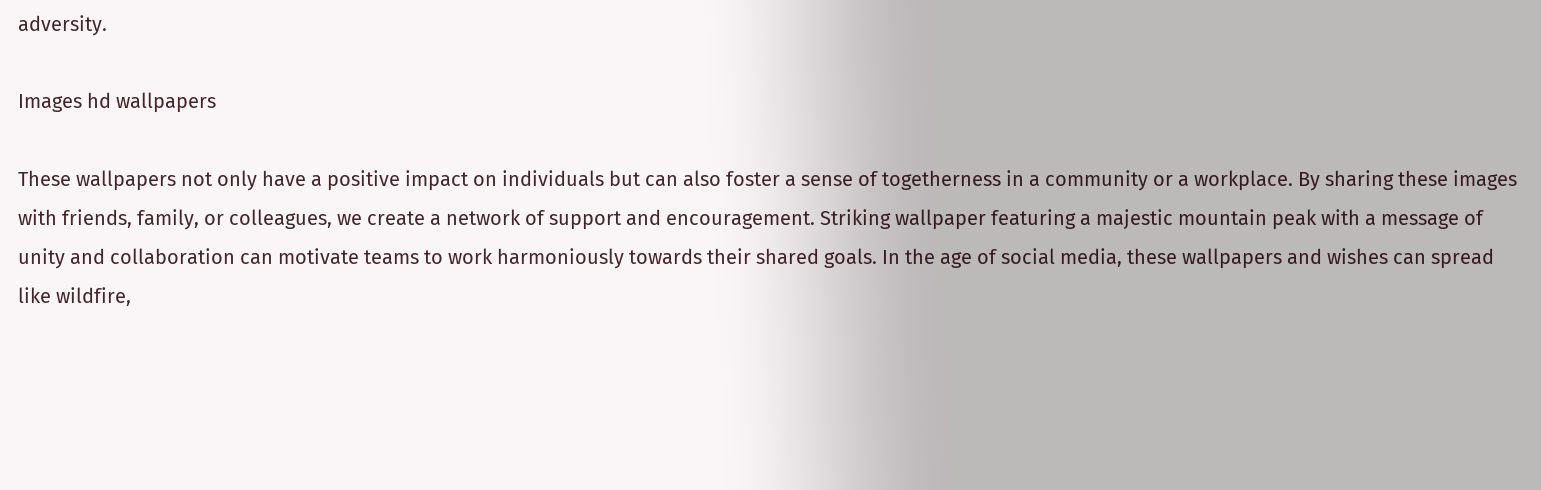adversity.

Images hd wallpapers

These wallpapers not only have a positive impact on individuals but can also foster a sense of togetherness in a community or a workplace. By sharing these images with friends, family, or colleagues, we create a network of support and encouragement. Striking wallpaper featuring a majestic mountain peak with a message of unity and collaboration can motivate teams to work harmoniously towards their shared goals. In the age of social media, these wallpapers and wishes can spread like wildfire,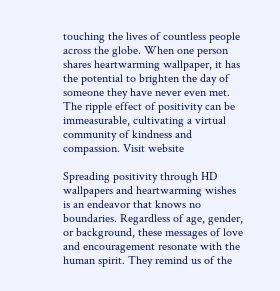touching the lives of countless people across the globe. When one person shares heartwarming wallpaper, it has the potential to brighten the day of someone they have never even met. The ripple effect of positivity can be immeasurable, cultivating a virtual community of kindness and compassion. Visit website

Spreading positivity through HD wallpapers and heartwarming wishes is an endeavor that knows no boundaries. Regardless of age, gender, or background, these messages of love and encouragement resonate with the human spirit. They remind us of the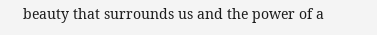beauty that surrounds us and the power of a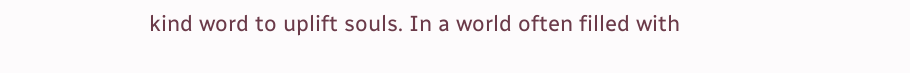kind word to uplift souls. In a world often filled with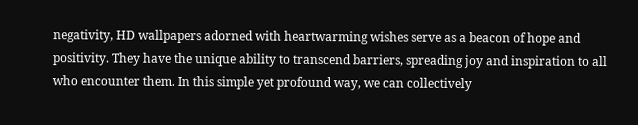negativity, HD wallpapers adorned with heartwarming wishes serve as a beacon of hope and positivity. They have the unique ability to transcend barriers, spreading joy and inspiration to all who encounter them. In this simple yet profound way, we can collectively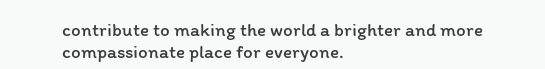contribute to making the world a brighter and more compassionate place for everyone.